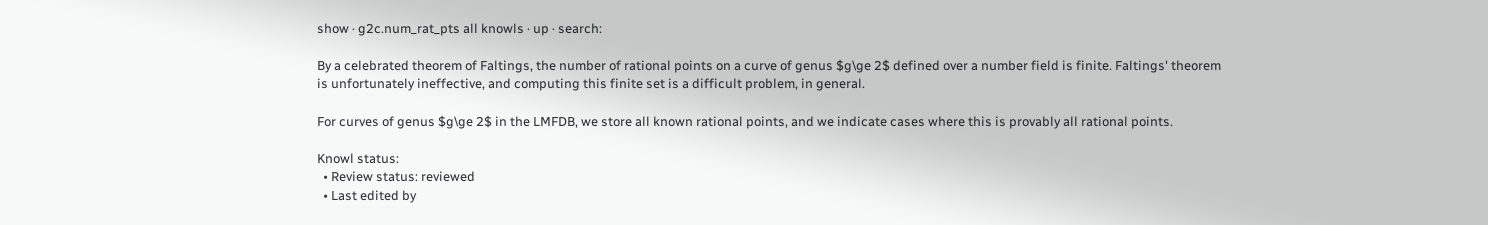show · g2c.num_rat_pts all knowls · up · search:

By a celebrated theorem of Faltings, the number of rational points on a curve of genus $g\ge 2$ defined over a number field is finite. Faltings' theorem is unfortunately ineffective, and computing this finite set is a difficult problem, in general.

For curves of genus $g\ge 2$ in the LMFDB, we store all known rational points, and we indicate cases where this is provably all rational points.

Knowl status:
  • Review status: reviewed
  • Last edited by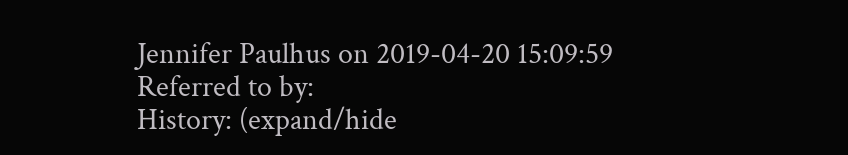Jennifer Paulhus on 2019-04-20 15:09:59
Referred to by:
History: (expand/hide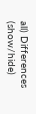all) Differences (show/hide)